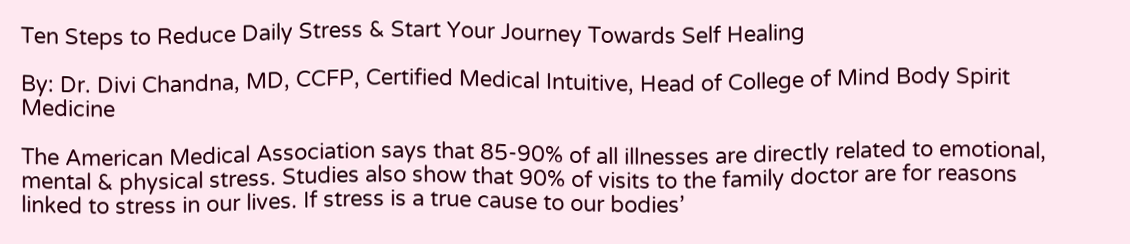Ten Steps to Reduce Daily Stress & Start Your Journey Towards Self Healing

By: Dr. Divi Chandna, MD, CCFP, Certified Medical Intuitive, Head of College of Mind Body Spirit Medicine

The American Medical Association says that 85-90% of all illnesses are directly related to emotional, mental & physical stress. Studies also show that 90% of visits to the family doctor are for reasons linked to stress in our lives. If stress is a true cause to our bodies’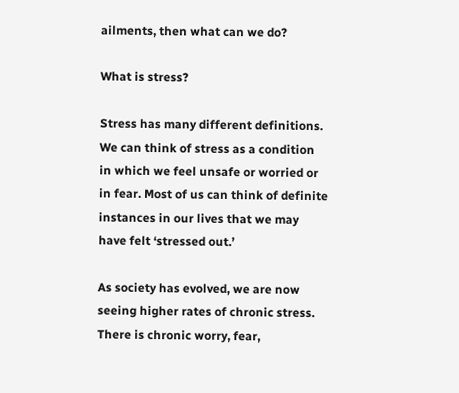ailments, then what can we do?

What is stress?

Stress has many different definitions. We can think of stress as a condition in which we feel unsafe or worried or in fear. Most of us can think of definite instances in our lives that we may have felt ‘stressed out.’

As society has evolved, we are now seeing higher rates of chronic stress. There is chronic worry, fear,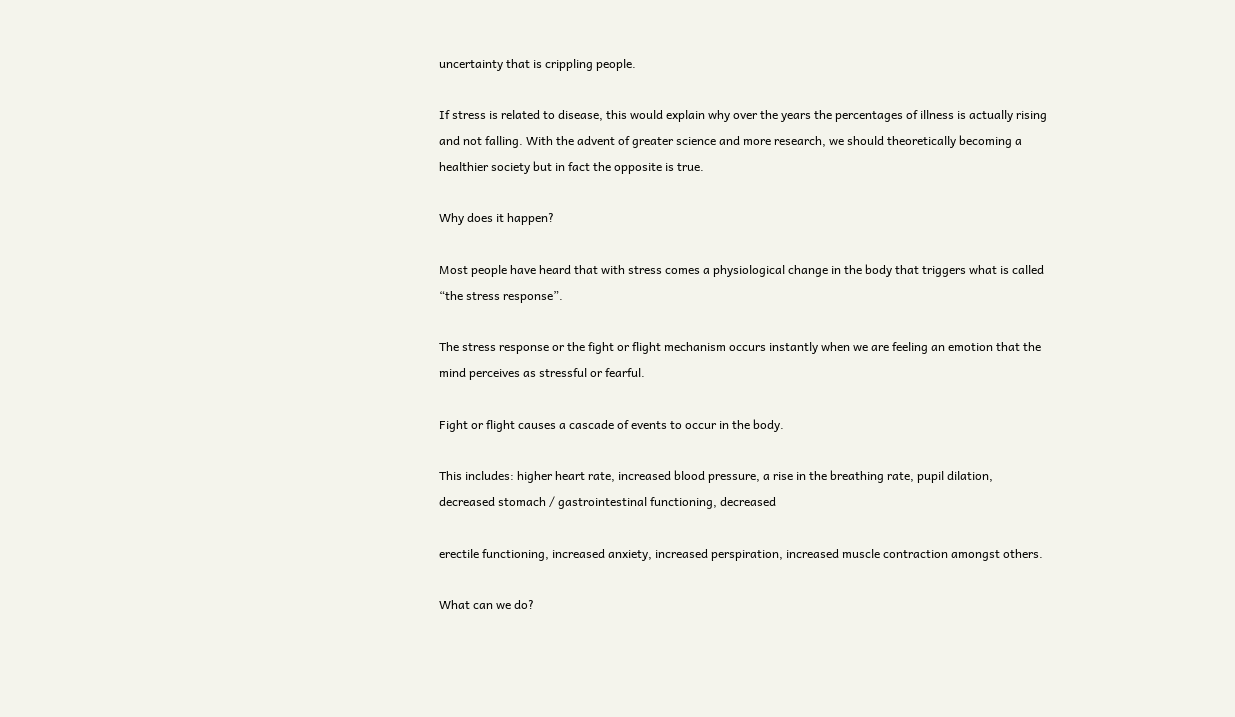uncertainty that is crippling people.

If stress is related to disease, this would explain why over the years the percentages of illness is actually rising and not falling. With the advent of greater science and more research, we should theoretically becoming a healthier society but in fact the opposite is true.

Why does it happen?

Most people have heard that with stress comes a physiological change in the body that triggers what is called “the stress response”.

The stress response or the fight or flight mechanism occurs instantly when we are feeling an emotion that the mind perceives as stressful or fearful.

Fight or flight causes a cascade of events to occur in the body.

This includes: higher heart rate, increased blood pressure, a rise in the breathing rate, pupil dilation, decreased stomach / gastrointestinal functioning, decreased

erectile functioning, increased anxiety, increased perspiration, increased muscle contraction amongst others.

What can we do?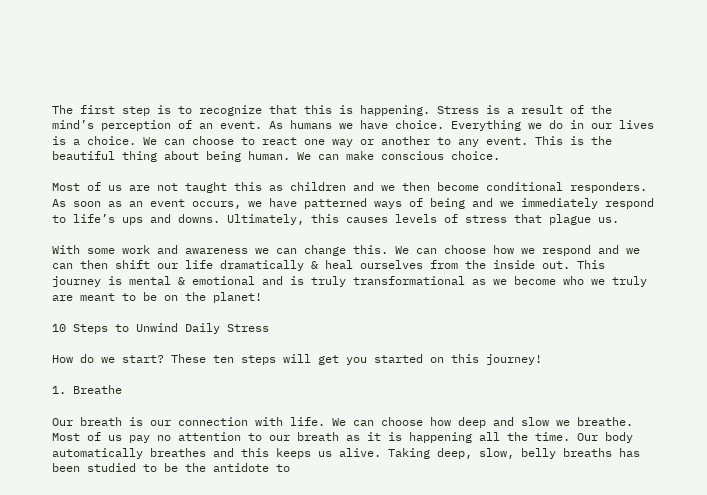The first step is to recognize that this is happening. Stress is a result of the mind’s perception of an event. As humans we have choice. Everything we do in our lives is a choice. We can choose to react one way or another to any event. This is the beautiful thing about being human. We can make conscious choice.

Most of us are not taught this as children and we then become conditional responders. As soon as an event occurs, we have patterned ways of being and we immediately respond to life’s ups and downs. Ultimately, this causes levels of stress that plague us.

With some work and awareness we can change this. We can choose how we respond and we can then shift our life dramatically & heal ourselves from the inside out. This journey is mental & emotional and is truly transformational as we become who we truly are meant to be on the planet!

10 Steps to Unwind Daily Stress

How do we start? These ten steps will get you started on this journey!

1. Breathe

Our breath is our connection with life. We can choose how deep and slow we breathe. Most of us pay no attention to our breath as it is happening all the time. Our body automatically breathes and this keeps us alive. Taking deep, slow, belly breaths has been studied to be the antidote to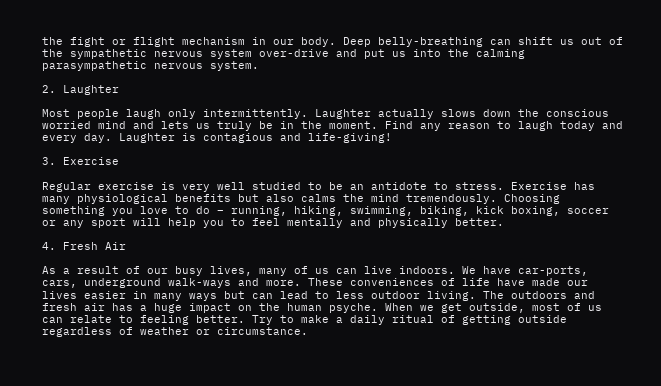the fight or flight mechanism in our body. Deep belly-breathing can shift us out of the sympathetic nervous system over-drive and put us into the calming parasympathetic nervous system.

2. Laughter

Most people laugh only intermittently. Laughter actually slows down the conscious worried mind and lets us truly be in the moment. Find any reason to laugh today and every day. Laughter is contagious and life-giving!

3. Exercise

Regular exercise is very well studied to be an antidote to stress. Exercise has many physiological benefits but also calms the mind tremendously. Choosing something you love to do – running, hiking, swimming, biking, kick boxing, soccer or any sport will help you to feel mentally and physically better.

4. Fresh Air

As a result of our busy lives, many of us can live indoors. We have car-ports, cars, underground walk-ways and more. These conveniences of life have made our lives easier in many ways but can lead to less outdoor living. The outdoors and fresh air has a huge impact on the human psyche. When we get outside, most of us can relate to feeling better. Try to make a daily ritual of getting outside regardless of weather or circumstance.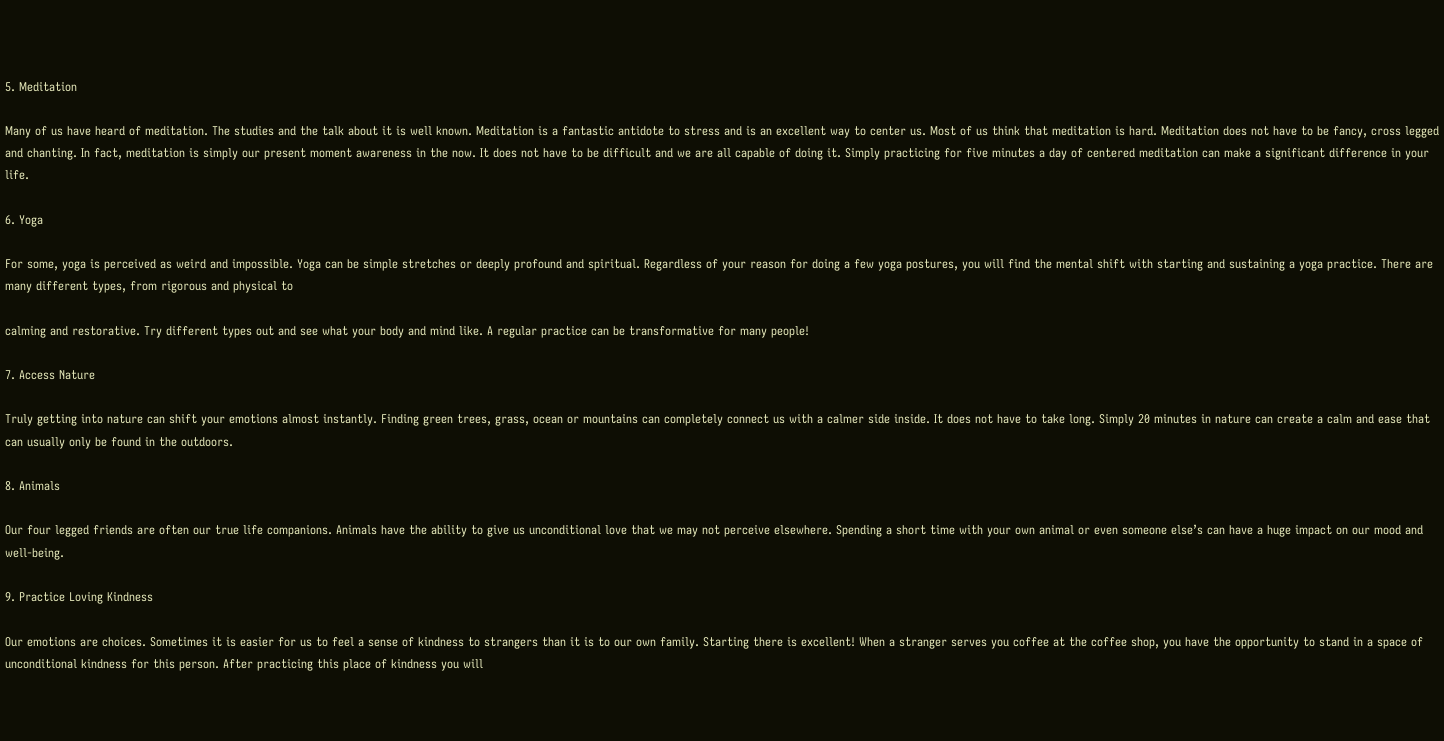5. Meditation

Many of us have heard of meditation. The studies and the talk about it is well known. Meditation is a fantastic antidote to stress and is an excellent way to center us. Most of us think that meditation is hard. Meditation does not have to be fancy, cross legged and chanting. In fact, meditation is simply our present moment awareness in the now. It does not have to be difficult and we are all capable of doing it. Simply practicing for five minutes a day of centered meditation can make a significant difference in your life.

6. Yoga

For some, yoga is perceived as weird and impossible. Yoga can be simple stretches or deeply profound and spiritual. Regardless of your reason for doing a few yoga postures, you will find the mental shift with starting and sustaining a yoga practice. There are many different types, from rigorous and physical to

calming and restorative. Try different types out and see what your body and mind like. A regular practice can be transformative for many people!

7. Access Nature

Truly getting into nature can shift your emotions almost instantly. Finding green trees, grass, ocean or mountains can completely connect us with a calmer side inside. It does not have to take long. Simply 20 minutes in nature can create a calm and ease that can usually only be found in the outdoors.

8. Animals

Our four legged friends are often our true life companions. Animals have the ability to give us unconditional love that we may not perceive elsewhere. Spending a short time with your own animal or even someone else’s can have a huge impact on our mood and well-being.

9. Practice Loving Kindness

Our emotions are choices. Sometimes it is easier for us to feel a sense of kindness to strangers than it is to our own family. Starting there is excellent! When a stranger serves you coffee at the coffee shop, you have the opportunity to stand in a space of unconditional kindness for this person. After practicing this place of kindness you will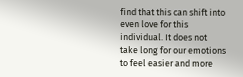find that this can shift into even love for this individual. It does not take long for our emotions to feel easier and more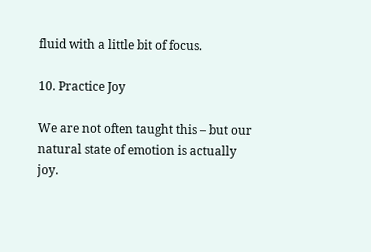fluid with a little bit of focus.

10. Practice Joy

We are not often taught this – but our natural state of emotion is actually joy.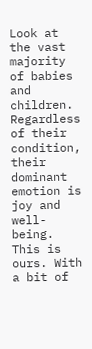Look at the vast majority of babies and children. Regardless of their condition, their dominant emotion is joy and well-being. This is ours. With a bit of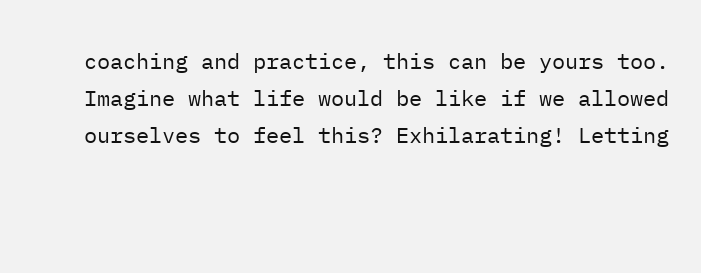coaching and practice, this can be yours too. Imagine what life would be like if we allowed ourselves to feel this? Exhilarating! Letting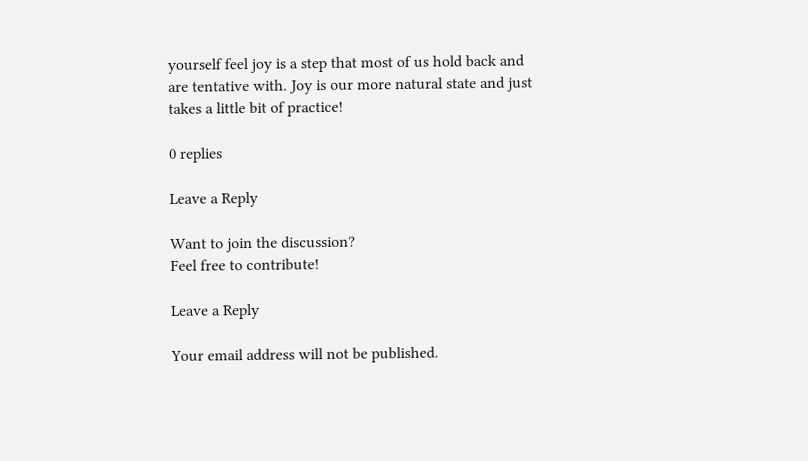yourself feel joy is a step that most of us hold back and are tentative with. Joy is our more natural state and just takes a little bit of practice!

0 replies

Leave a Reply

Want to join the discussion?
Feel free to contribute!

Leave a Reply

Your email address will not be published.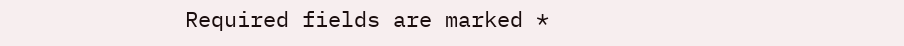Required fields are marked *